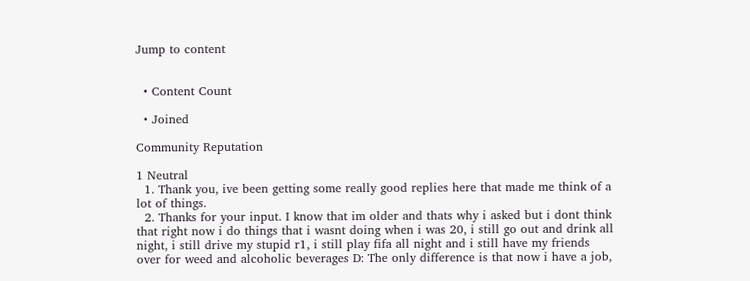Jump to content


  • Content Count

  • Joined

Community Reputation

1 Neutral
  1. Thank you, ive been getting some really good replies here that made me think of a lot of things.
  2. Thanks for your input. I know that im older and thats why i asked but i dont think that right now i do things that i wasnt doing when i was 20, i still go out and drink all night, i still drive my stupid r1, i still play fifa all night and i still have my friends over for weed and alcoholic beverages D: The only difference is that now i have a job,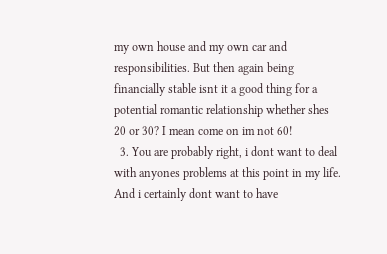my own house and my own car and responsibilities. But then again being financially stable isnt it a good thing for a potential romantic relationship whether shes 20 or 30? I mean come on im not 60!
  3. You are probably right, i dont want to deal with anyones problems at this point in my life. And i certainly dont want to have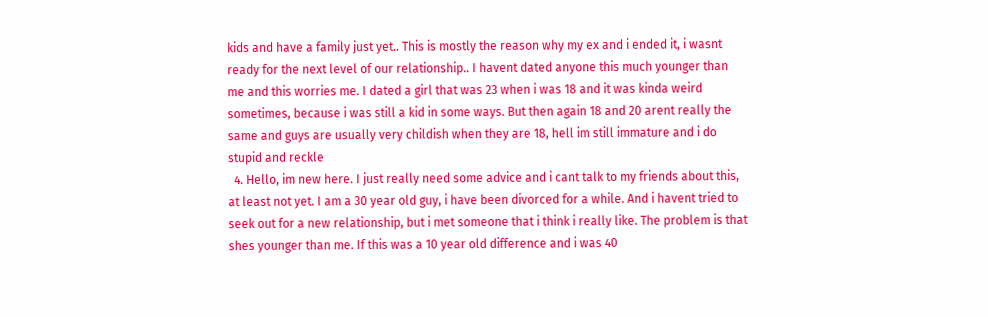kids and have a family just yet.. This is mostly the reason why my ex and i ended it, i wasnt ready for the next level of our relationship.. I havent dated anyone this much younger than me and this worries me. I dated a girl that was 23 when i was 18 and it was kinda weird sometimes, because i was still a kid in some ways. But then again 18 and 20 arent really the same and guys are usually very childish when they are 18, hell im still immature and i do stupid and reckle
  4. Hello, im new here. I just really need some advice and i cant talk to my friends about this, at least not yet. I am a 30 year old guy, i have been divorced for a while. And i havent tried to seek out for a new relationship, but i met someone that i think i really like. The problem is that shes younger than me. If this was a 10 year old difference and i was 40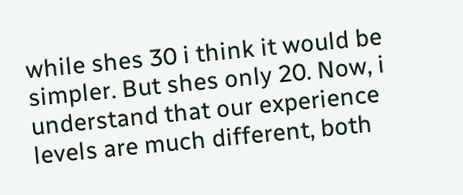while shes 30 i think it would be simpler. But shes only 20. Now, i understand that our experience levels are much different, both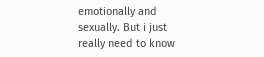emotionally and sexually. But i just really need to know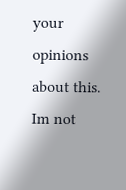your opinions about this. Im not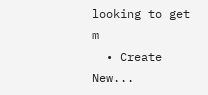looking to get m
  • Create New...